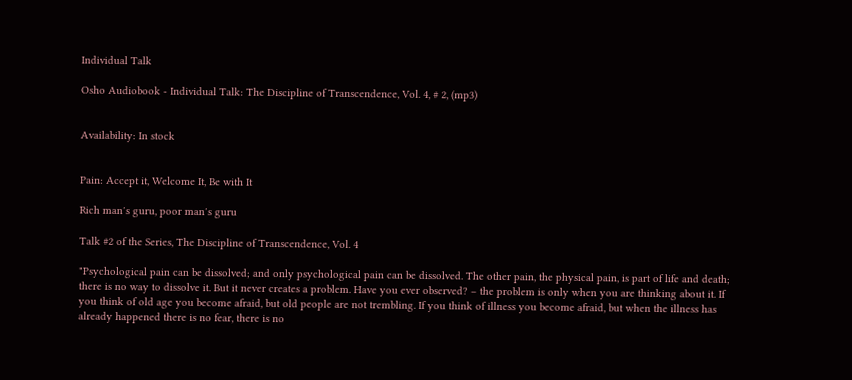Individual Talk

Osho Audiobook - Individual Talk: The Discipline of Transcendence, Vol. 4, # 2, (mp3)


Availability: In stock


Pain: Accept it, Welcome It, Be with It

Rich man′s guru, poor man′s guru

Talk #2 of the Series, The Discipline of Transcendence, Vol. 4

"Psychological pain can be dissolved; and only psychological pain can be dissolved. The other pain, the physical pain, is part of life and death; there is no way to dissolve it. But it never creates a problem. Have you ever observed? – the problem is only when you are thinking about it. If you think of old age you become afraid, but old people are not trembling. If you think of illness you become afraid, but when the illness has already happened there is no fear, there is no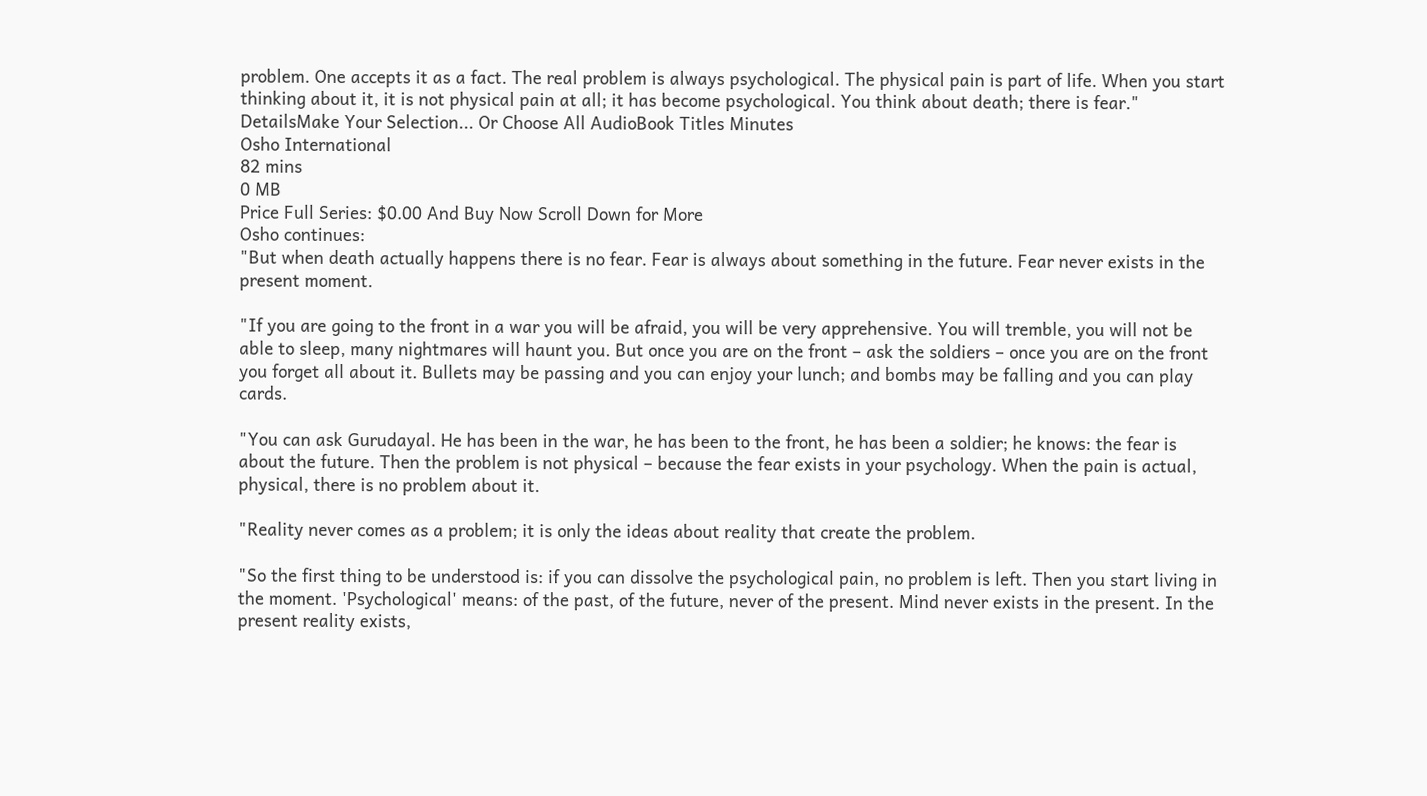problem. One accepts it as a fact. The real problem is always psychological. The physical pain is part of life. When you start thinking about it, it is not physical pain at all; it has become psychological. You think about death; there is fear."
DetailsMake Your Selection... Or Choose All AudioBook Titles Minutes
Osho International
82 mins
0 MB
Price Full Series: $0.00 And Buy Now Scroll Down for More
Osho continues:
"But when death actually happens there is no fear. Fear is always about something in the future. Fear never exists in the present moment.

"If you are going to the front in a war you will be afraid, you will be very apprehensive. You will tremble, you will not be able to sleep, many nightmares will haunt you. But once you are on the front – ask the soldiers – once you are on the front you forget all about it. Bullets may be passing and you can enjoy your lunch; and bombs may be falling and you can play cards.

"You can ask Gurudayal. He has been in the war, he has been to the front, he has been a soldier; he knows: the fear is about the future. Then the problem is not physical – because the fear exists in your psychology. When the pain is actual, physical, there is no problem about it.

"Reality never comes as a problem; it is only the ideas about reality that create the problem.

"So the first thing to be understood is: if you can dissolve the psychological pain, no problem is left. Then you start living in the moment. 'Psychological' means: of the past, of the future, never of the present. Mind never exists in the present. In the present reality exists,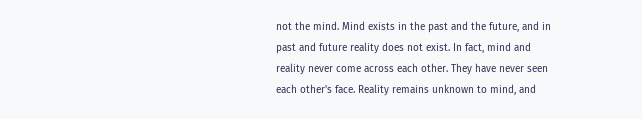not the mind. Mind exists in the past and the future, and in past and future reality does not exist. In fact, mind and reality never come across each other. They have never seen each other's face. Reality remains unknown to mind, and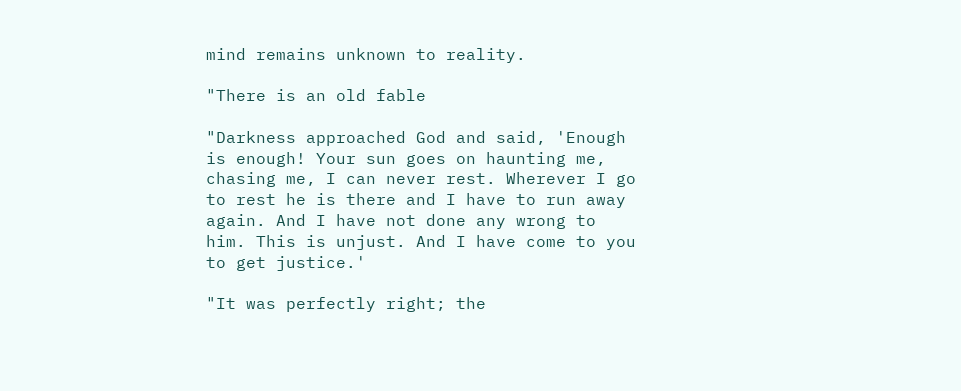mind remains unknown to reality.

"There is an old fable

"Darkness approached God and said, 'Enough is enough! Your sun goes on haunting me, chasing me, I can never rest. Wherever I go to rest he is there and I have to run away again. And I have not done any wrong to him. This is unjust. And I have come to you to get justice.'

"It was perfectly right; the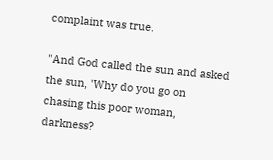complaint was true.

"And God called the sun and asked the sun, 'Why do you go on chasing this poor woman, darkness?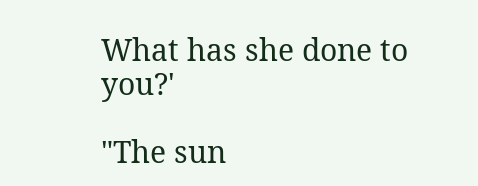What has she done to you?'

"The sun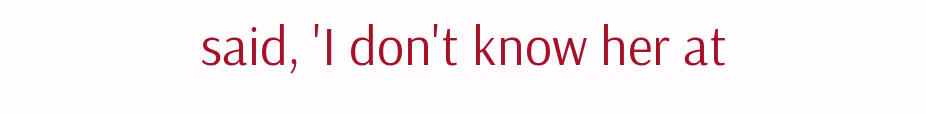said, 'I don't know her at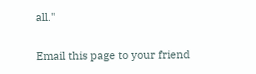all."

Email this page to your friend